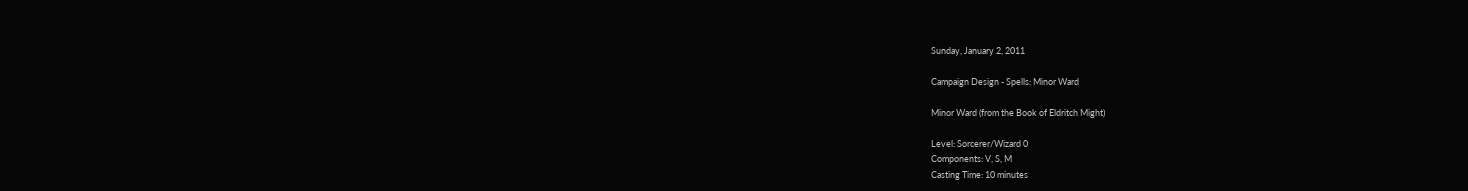Sunday, January 2, 2011

Campaign Design - Spells: Minor Ward

Minor Ward (from the Book of Eldritch Might)

Level: Sorcerer/Wizard 0
Components: V, S, M
Casting Time: 10 minutes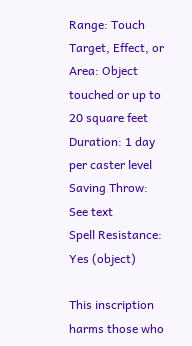Range: Touch
Target, Effect, or Area: Object touched or up to 20 square feet
Duration: 1 day per caster level
Saving Throw: See text
Spell Resistance: Yes (object)

This inscription harms those who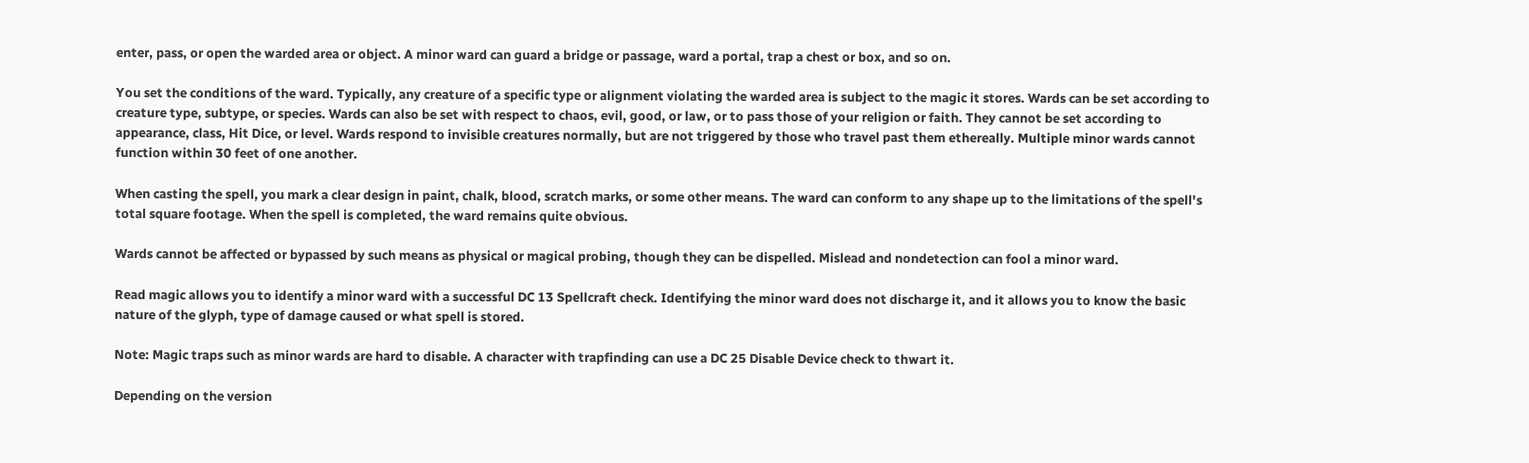enter, pass, or open the warded area or object. A minor ward can guard a bridge or passage, ward a portal, trap a chest or box, and so on.

You set the conditions of the ward. Typically, any creature of a specific type or alignment violating the warded area is subject to the magic it stores. Wards can be set according to creature type, subtype, or species. Wards can also be set with respect to chaos, evil, good, or law, or to pass those of your religion or faith. They cannot be set according to appearance, class, Hit Dice, or level. Wards respond to invisible creatures normally, but are not triggered by those who travel past them ethereally. Multiple minor wards cannot function within 30 feet of one another.

When casting the spell, you mark a clear design in paint, chalk, blood, scratch marks, or some other means. The ward can conform to any shape up to the limitations of the spell's total square footage. When the spell is completed, the ward remains quite obvious.

Wards cannot be affected or bypassed by such means as physical or magical probing, though they can be dispelled. Mislead and nondetection can fool a minor ward.

Read magic allows you to identify a minor ward with a successful DC 13 Spellcraft check. Identifying the minor ward does not discharge it, and it allows you to know the basic nature of the glyph, type of damage caused or what spell is stored.

Note: Magic traps such as minor wards are hard to disable. A character with trapfinding can use a DC 25 Disable Device check to thwart it.

Depending on the version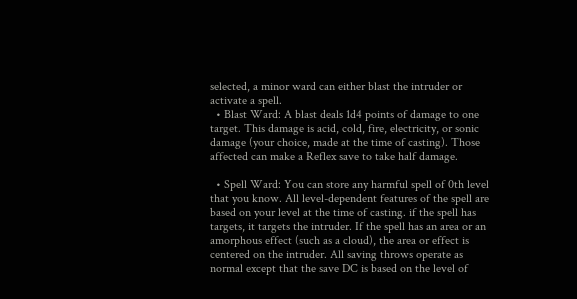selected, a minor ward can either blast the intruder or activate a spell.
  • Blast Ward: A blast deals 1d4 points of damage to one target. This damage is acid, cold, fire, electricity, or sonic damage (your choice, made at the time of casting). Those affected can make a Reflex save to take half damage.

  • Spell Ward: You can store any harmful spell of 0th level that you know. All level-dependent features of the spell are based on your level at the time of casting. if the spell has targets, it targets the intruder. If the spell has an area or an amorphous effect (such as a cloud), the area or effect is centered on the intruder. All saving throws operate as normal except that the save DC is based on the level of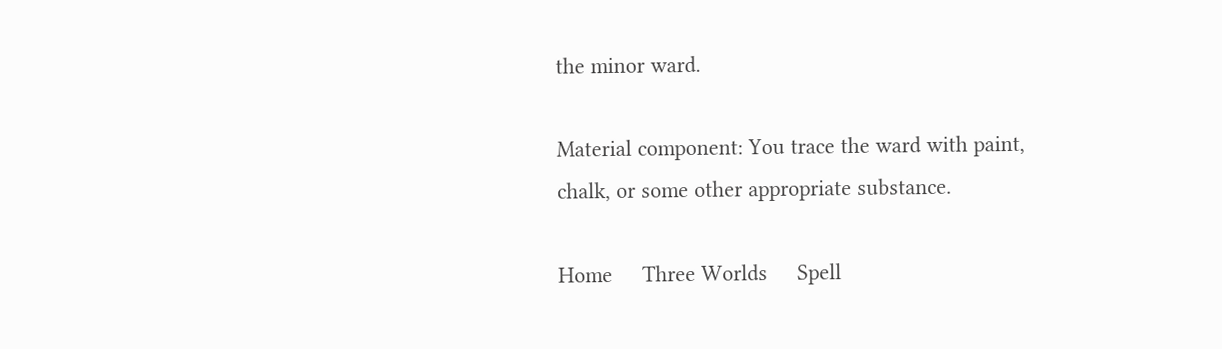the minor ward.

Material component: You trace the ward with paint, chalk, or some other appropriate substance.

Home     Three Worlds     Spell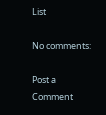List

No comments:

Post a Comment